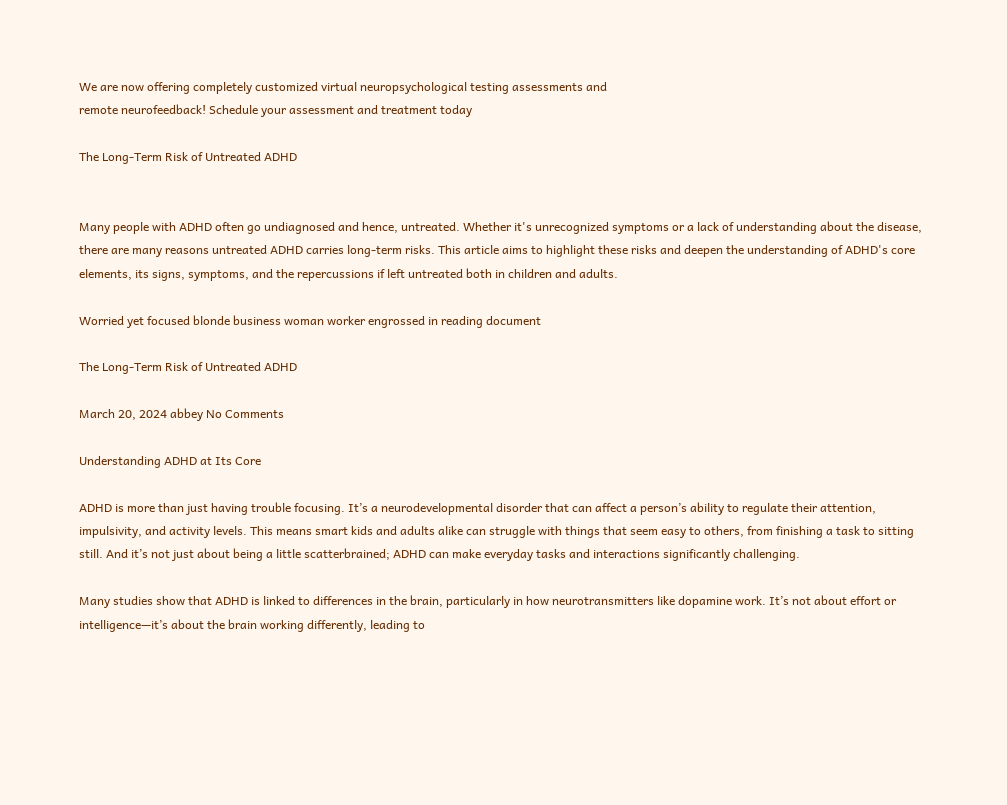We are now offering completely customized virtual neuropsychological testing assessments and
remote neurofeedback! Schedule your assessment and treatment today

The Long-Term Risk of Untreated ADHD


Many people with ADHD often go undiagnosed and hence, untreated. Whether it's unrecognized symptoms or a lack of understanding about the disease, there are many reasons untreated ADHD carries long-term risks. This article aims to highlight these risks and deepen the understanding of ADHD's core elements, its signs, symptoms, and the repercussions if left untreated both in children and adults.

Worried yet focused blonde business woman worker engrossed in reading document

The Long-Term Risk of Untreated ADHD

March 20, 2024 abbey No Comments

Understanding ADHD at Its Core

ADHD is more than just having trouble focusing. It’s a neurodevelopmental disorder that can affect a person’s ability to regulate their attention, impulsivity, and activity levels. This means smart kids and adults alike can struggle with things that seem easy to others, from finishing a task to sitting still. And it’s not just about being a little scatterbrained; ADHD can make everyday tasks and interactions significantly challenging.

Many studies show that ADHD is linked to differences in the brain, particularly in how neurotransmitters like dopamine work. It’s not about effort or intelligence—it’s about the brain working differently, leading to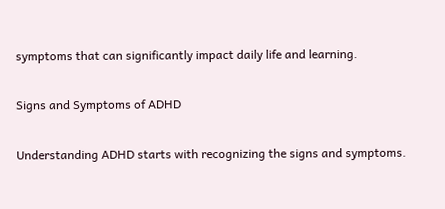symptoms that can significantly impact daily life and learning.

Signs and Symptoms of ADHD

Understanding ADHD starts with recognizing the signs and symptoms.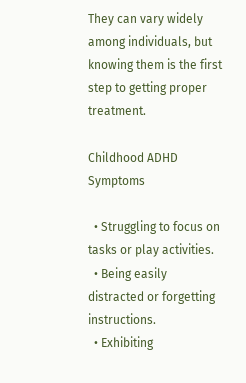They can vary widely among individuals, but knowing them is the first step to getting proper treatment.

Childhood ADHD Symptoms

  • Struggling to focus on tasks or play activities.
  • Being easily distracted or forgetting instructions.
  • Exhibiting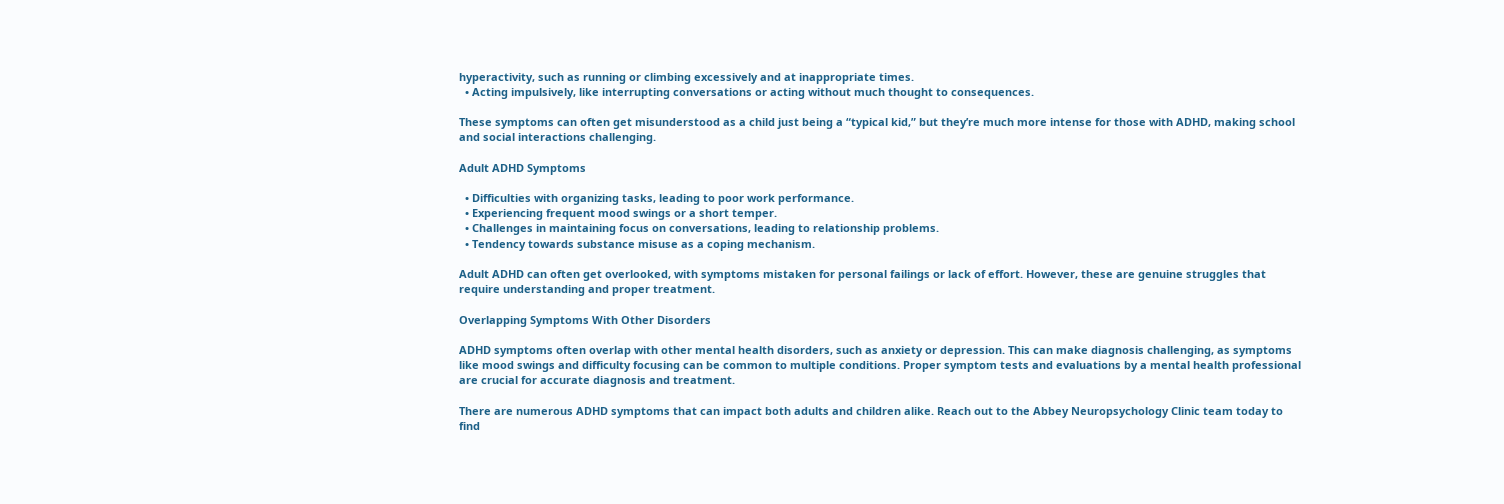hyperactivity, such as running or climbing excessively and at inappropriate times.
  • Acting impulsively, like interrupting conversations or acting without much thought to consequences.

These symptoms can often get misunderstood as a child just being a “typical kid,” but they’re much more intense for those with ADHD, making school and social interactions challenging.

Adult ADHD Symptoms

  • Difficulties with organizing tasks, leading to poor work performance.
  • Experiencing frequent mood swings or a short temper.
  • Challenges in maintaining focus on conversations, leading to relationship problems.
  • Tendency towards substance misuse as a coping mechanism.

Adult ADHD can often get overlooked, with symptoms mistaken for personal failings or lack of effort. However, these are genuine struggles that require understanding and proper treatment.

Overlapping Symptoms With Other Disorders

ADHD symptoms often overlap with other mental health disorders, such as anxiety or depression. This can make diagnosis challenging, as symptoms like mood swings and difficulty focusing can be common to multiple conditions. Proper symptom tests and evaluations by a mental health professional are crucial for accurate diagnosis and treatment.

There are numerous ADHD symptoms that can impact both adults and children alike. Reach out to the Abbey Neuropsychology Clinic team today to find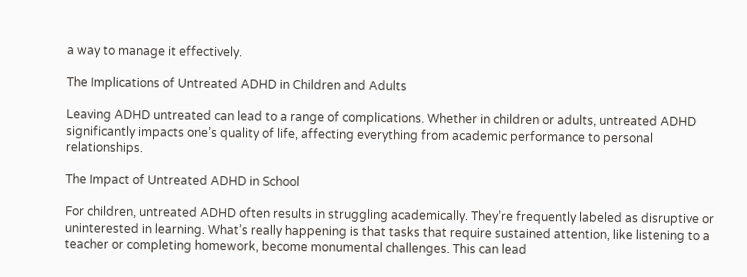a way to manage it effectively.

The Implications of Untreated ADHD in Children and Adults

Leaving ADHD untreated can lead to a range of complications. Whether in children or adults, untreated ADHD significantly impacts one’s quality of life, affecting everything from academic performance to personal relationships.

The Impact of Untreated ADHD in School

For children, untreated ADHD often results in struggling academically. They’re frequently labeled as disruptive or uninterested in learning. What’s really happening is that tasks that require sustained attention, like listening to a teacher or completing homework, become monumental challenges. This can lead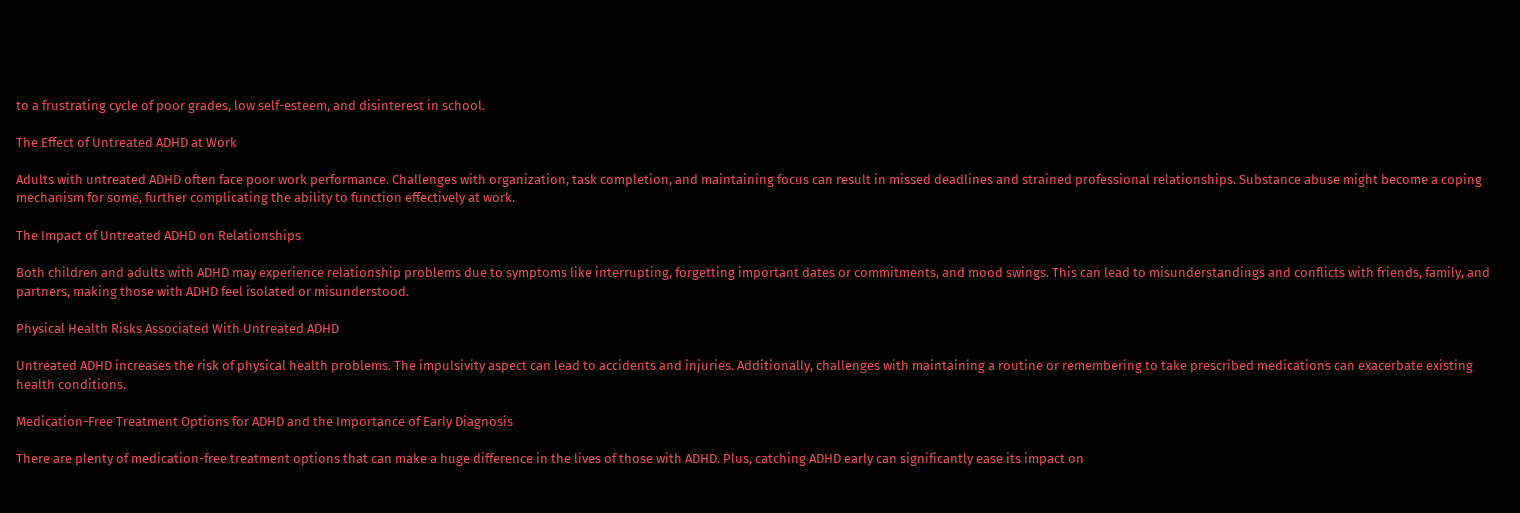to a frustrating cycle of poor grades, low self-esteem, and disinterest in school.

The Effect of Untreated ADHD at Work

Adults with untreated ADHD often face poor work performance. Challenges with organization, task completion, and maintaining focus can result in missed deadlines and strained professional relationships. Substance abuse might become a coping mechanism for some, further complicating the ability to function effectively at work.

The Impact of Untreated ADHD on Relationships

Both children and adults with ADHD may experience relationship problems due to symptoms like interrupting, forgetting important dates or commitments, and mood swings. This can lead to misunderstandings and conflicts with friends, family, and partners, making those with ADHD feel isolated or misunderstood.

Physical Health Risks Associated With Untreated ADHD

Untreated ADHD increases the risk of physical health problems. The impulsivity aspect can lead to accidents and injuries. Additionally, challenges with maintaining a routine or remembering to take prescribed medications can exacerbate existing health conditions.

Medication-Free Treatment Options for ADHD and the Importance of Early Diagnosis

There are plenty of medication-free treatment options that can make a huge difference in the lives of those with ADHD. Plus, catching ADHD early can significantly ease its impact on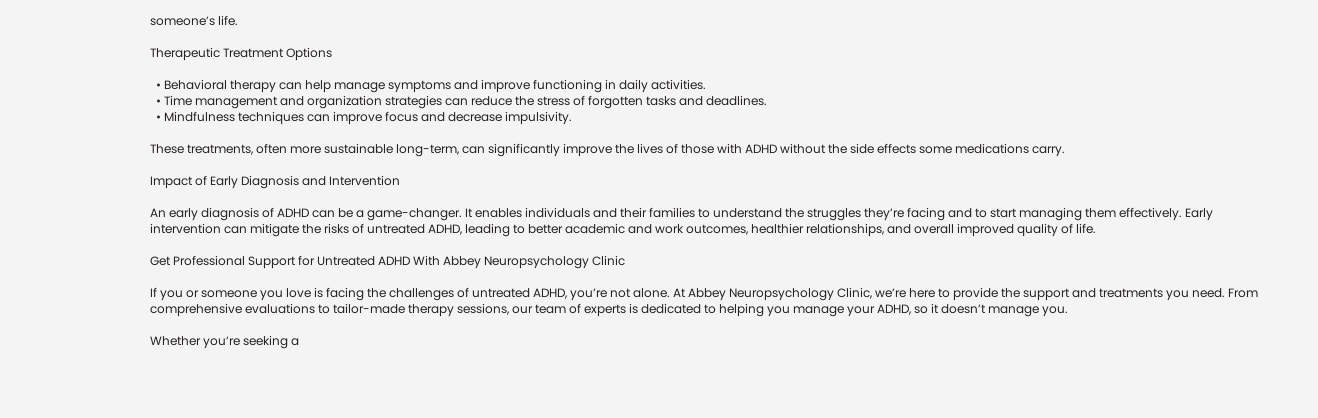someone’s life.

Therapeutic Treatment Options

  • Behavioral therapy can help manage symptoms and improve functioning in daily activities.
  • Time management and organization strategies can reduce the stress of forgotten tasks and deadlines.
  • Mindfulness techniques can improve focus and decrease impulsivity.

These treatments, often more sustainable long-term, can significantly improve the lives of those with ADHD without the side effects some medications carry.

Impact of Early Diagnosis and Intervention

An early diagnosis of ADHD can be a game-changer. It enables individuals and their families to understand the struggles they’re facing and to start managing them effectively. Early intervention can mitigate the risks of untreated ADHD, leading to better academic and work outcomes, healthier relationships, and overall improved quality of life.

Get Professional Support for Untreated ADHD With Abbey Neuropsychology Clinic

If you or someone you love is facing the challenges of untreated ADHD, you’re not alone. At Abbey Neuropsychology Clinic, we’re here to provide the support and treatments you need. From comprehensive evaluations to tailor-made therapy sessions, our team of experts is dedicated to helping you manage your ADHD, so it doesn’t manage you.

Whether you’re seeking a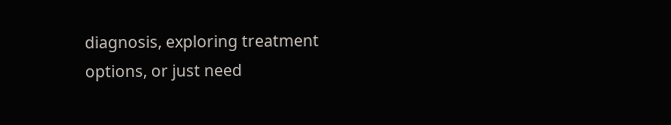diagnosis, exploring treatment options, or just need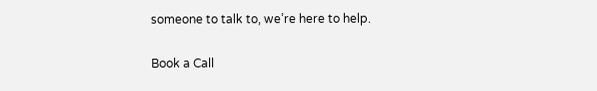someone to talk to, we’re here to help.

Book a Call